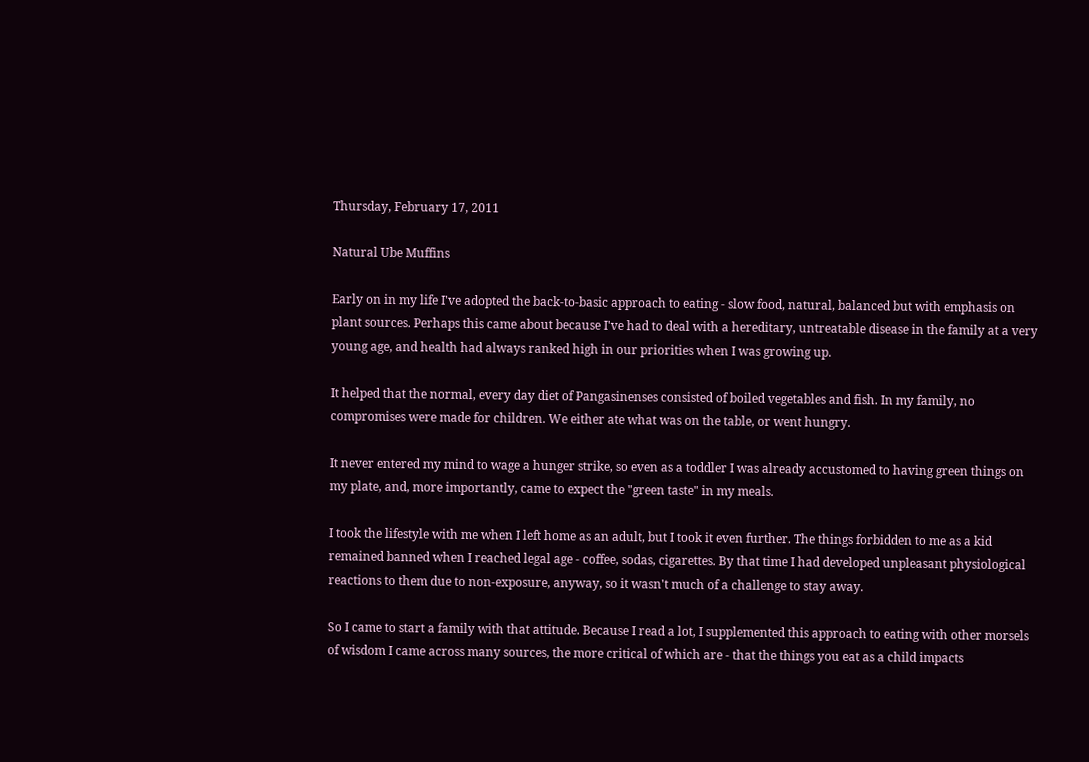Thursday, February 17, 2011

Natural Ube Muffins

Early on in my life I've adopted the back-to-basic approach to eating - slow food, natural, balanced but with emphasis on plant sources. Perhaps this came about because I've had to deal with a hereditary, untreatable disease in the family at a very young age, and health had always ranked high in our priorities when I was growing up.

It helped that the normal, every day diet of Pangasinenses consisted of boiled vegetables and fish. In my family, no compromises were made for children. We either ate what was on the table, or went hungry.

It never entered my mind to wage a hunger strike, so even as a toddler I was already accustomed to having green things on my plate, and, more importantly, came to expect the "green taste" in my meals.

I took the lifestyle with me when I left home as an adult, but I took it even further. The things forbidden to me as a kid remained banned when I reached legal age - coffee, sodas, cigarettes. By that time I had developed unpleasant physiological reactions to them due to non-exposure, anyway, so it wasn't much of a challenge to stay away.

So I came to start a family with that attitude. Because I read a lot, I supplemented this approach to eating with other morsels of wisdom I came across many sources, the more critical of which are - that the things you eat as a child impacts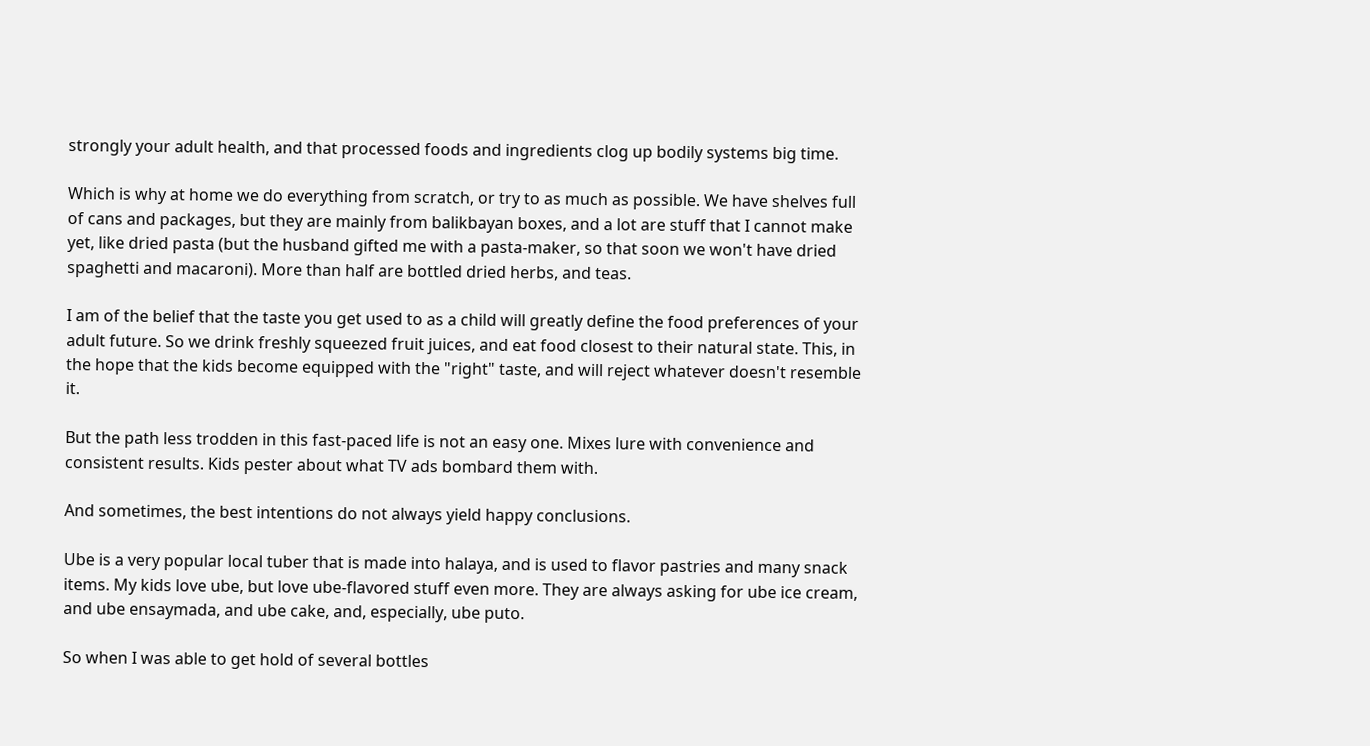strongly your adult health, and that processed foods and ingredients clog up bodily systems big time.

Which is why at home we do everything from scratch, or try to as much as possible. We have shelves full of cans and packages, but they are mainly from balikbayan boxes, and a lot are stuff that I cannot make yet, like dried pasta (but the husband gifted me with a pasta-maker, so that soon we won't have dried spaghetti and macaroni). More than half are bottled dried herbs, and teas.

I am of the belief that the taste you get used to as a child will greatly define the food preferences of your adult future. So we drink freshly squeezed fruit juices, and eat food closest to their natural state. This, in the hope that the kids become equipped with the "right" taste, and will reject whatever doesn't resemble it.

But the path less trodden in this fast-paced life is not an easy one. Mixes lure with convenience and consistent results. Kids pester about what TV ads bombard them with.

And sometimes, the best intentions do not always yield happy conclusions.

Ube is a very popular local tuber that is made into halaya, and is used to flavor pastries and many snack items. My kids love ube, but love ube-flavored stuff even more. They are always asking for ube ice cream, and ube ensaymada, and ube cake, and, especially, ube puto.

So when I was able to get hold of several bottles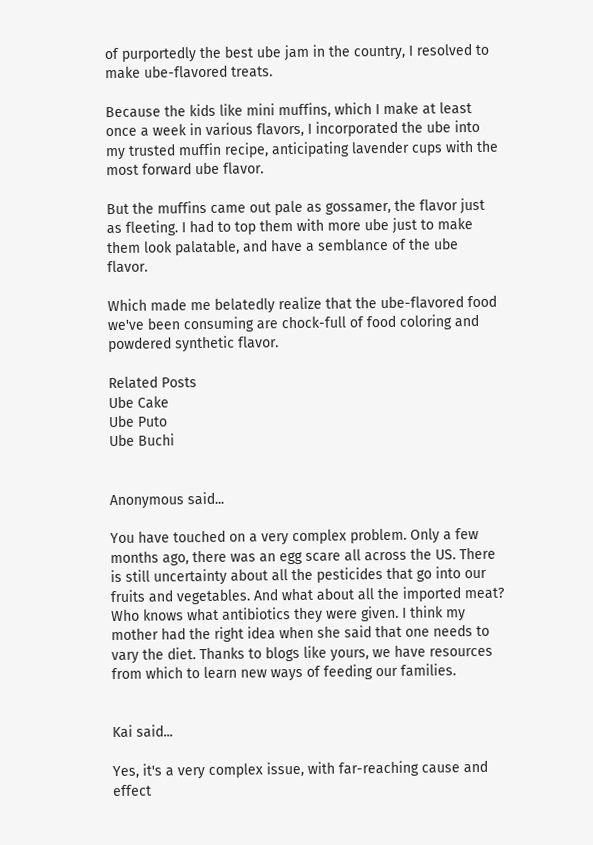of purportedly the best ube jam in the country, I resolved to make ube-flavored treats.

Because the kids like mini muffins, which I make at least once a week in various flavors, I incorporated the ube into my trusted muffin recipe, anticipating lavender cups with the most forward ube flavor.

But the muffins came out pale as gossamer, the flavor just as fleeting. I had to top them with more ube just to make them look palatable, and have a semblance of the ube flavor.

Which made me belatedly realize that the ube-flavored food we've been consuming are chock-full of food coloring and powdered synthetic flavor.

Related Posts
Ube Cake
Ube Puto
Ube Buchi


Anonymous said...

You have touched on a very complex problem. Only a few months ago, there was an egg scare all across the US. There is still uncertainty about all the pesticides that go into our fruits and vegetables. And what about all the imported meat? Who knows what antibiotics they were given. I think my mother had the right idea when she said that one needs to vary the diet. Thanks to blogs like yours, we have resources from which to learn new ways of feeding our families.


Kai said...

Yes, it's a very complex issue, with far-reaching cause and effect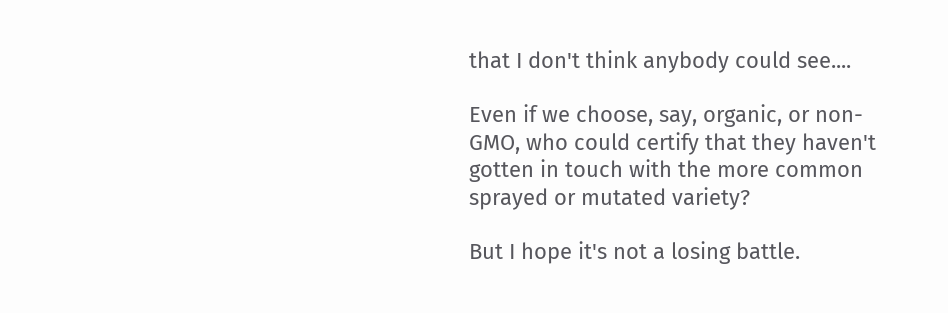that I don't think anybody could see....

Even if we choose, say, organic, or non-GMO, who could certify that they haven't gotten in touch with the more common sprayed or mutated variety?

But I hope it's not a losing battle.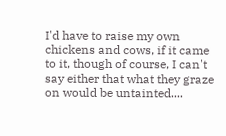I'd have to raise my own chickens and cows, if it came to it, though of course, I can't say either that what they graze on would be untainted....